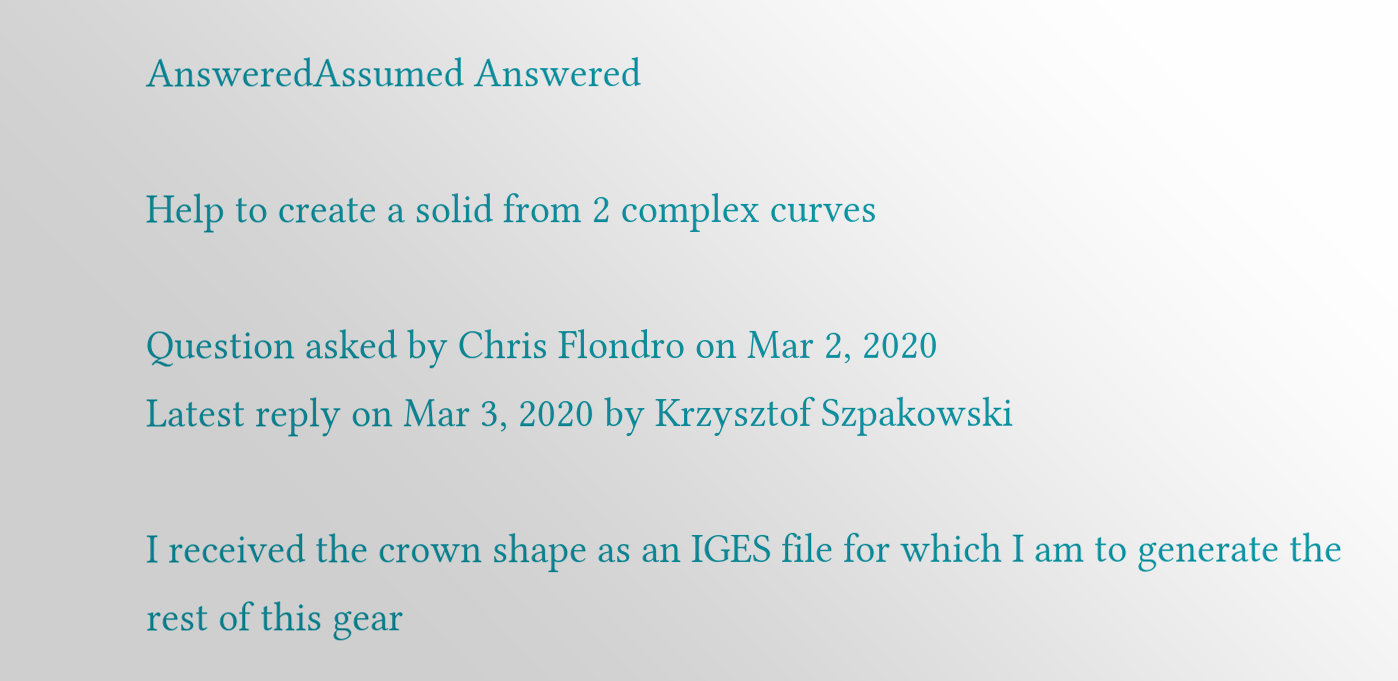AnsweredAssumed Answered

Help to create a solid from 2 complex curves

Question asked by Chris Flondro on Mar 2, 2020
Latest reply on Mar 3, 2020 by Krzysztof Szpakowski

I received the crown shape as an IGES file for which I am to generate the rest of this gear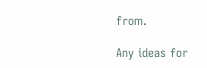from.

Any ideas for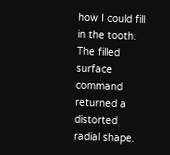how I could fill in the tooth. The filled surface command returned a distorted radial shape.